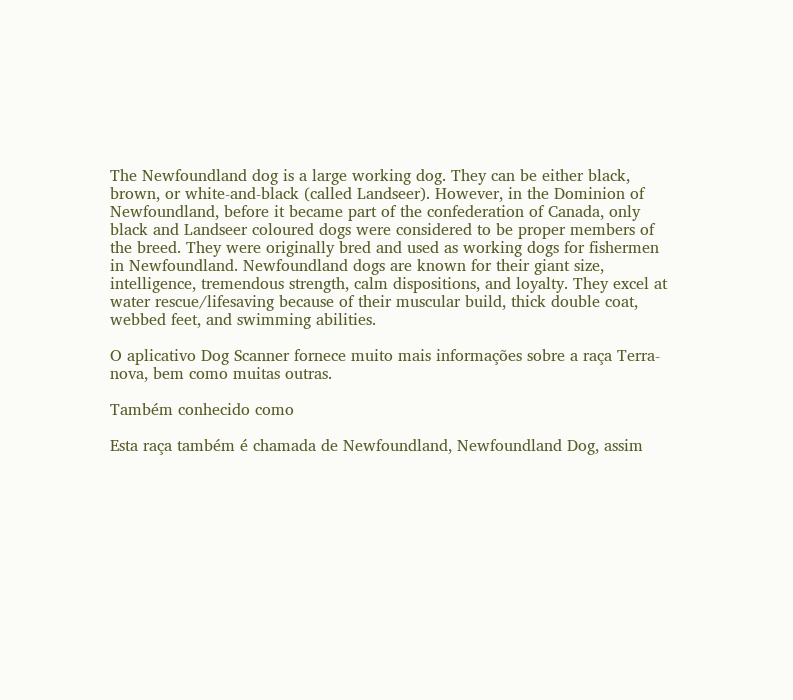The Newfoundland dog is a large working dog. They can be either black, brown, or white-and-black (called Landseer). However, in the Dominion of Newfoundland, before it became part of the confederation of Canada, only black and Landseer coloured dogs were considered to be proper members of the breed. They were originally bred and used as working dogs for fishermen in Newfoundland. Newfoundland dogs are known for their giant size, intelligence, tremendous strength, calm dispositions, and loyalty. They excel at water rescue/lifesaving because of their muscular build, thick double coat, webbed feet, and swimming abilities.

O aplicativo Dog Scanner fornece muito mais informações sobre a raça Terra-nova, bem como muitas outras.

Também conhecido como

Esta raça também é chamada de Newfoundland, Newfoundland Dog, assim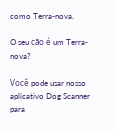como Terra-nova.

O seu cão é um Terra-nova?

Você pode usar nosso aplicativo Dog Scanner para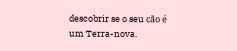descobrir se o seu cão é um Terra-nova.